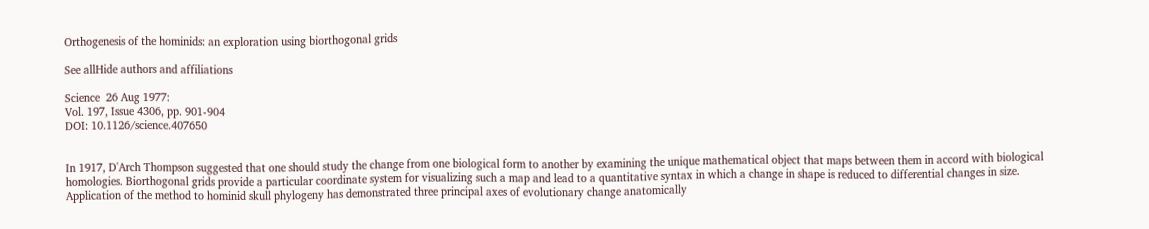Orthogenesis of the hominids: an exploration using biorthogonal grids

See allHide authors and affiliations

Science  26 Aug 1977:
Vol. 197, Issue 4306, pp. 901-904
DOI: 10.1126/science.407650


In 1917, D'Arch Thompson suggested that one should study the change from one biological form to another by examining the unique mathematical object that maps between them in accord with biological homologies. Biorthogonal grids provide a particular coordinate system for visualizing such a map and lead to a quantitative syntax in which a change in shape is reduced to differential changes in size. Application of the method to hominid skull phylogeny has demonstrated three principal axes of evolutionary change anatomically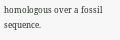homologous over a fossil sequence.